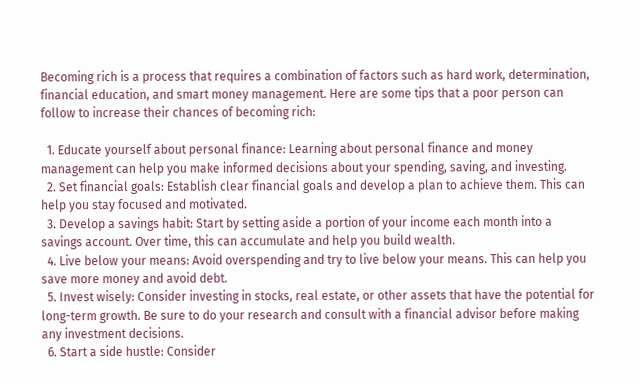Becoming rich is a process that requires a combination of factors such as hard work, determination, financial education, and smart money management. Here are some tips that a poor person can follow to increase their chances of becoming rich:

  1. Educate yourself about personal finance: Learning about personal finance and money management can help you make informed decisions about your spending, saving, and investing.
  2. Set financial goals: Establish clear financial goals and develop a plan to achieve them. This can help you stay focused and motivated.
  3. Develop a savings habit: Start by setting aside a portion of your income each month into a savings account. Over time, this can accumulate and help you build wealth.
  4. Live below your means: Avoid overspending and try to live below your means. This can help you save more money and avoid debt.
  5. Invest wisely: Consider investing in stocks, real estate, or other assets that have the potential for long-term growth. Be sure to do your research and consult with a financial advisor before making any investment decisions.
  6. Start a side hustle: Consider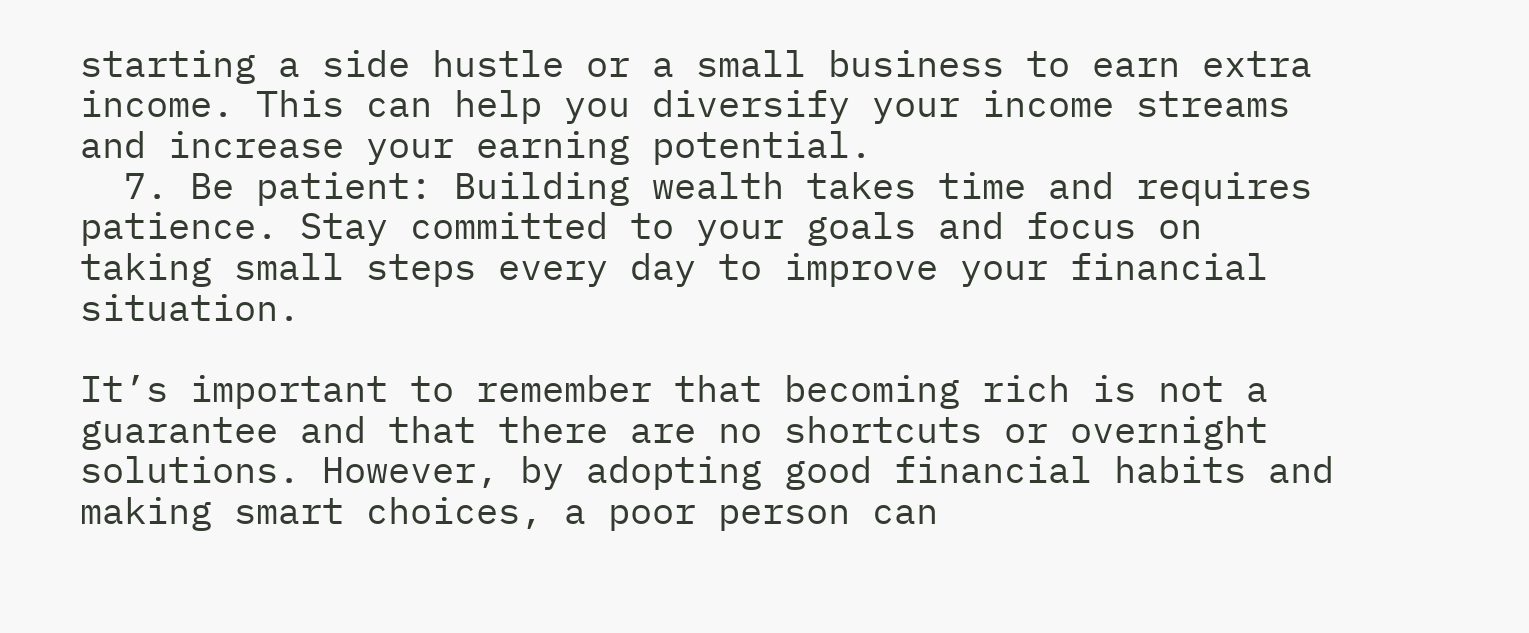starting a side hustle or a small business to earn extra income. This can help you diversify your income streams and increase your earning potential.
  7. Be patient: Building wealth takes time and requires patience. Stay committed to your goals and focus on taking small steps every day to improve your financial situation.

It’s important to remember that becoming rich is not a guarantee and that there are no shortcuts or overnight solutions. However, by adopting good financial habits and making smart choices, a poor person can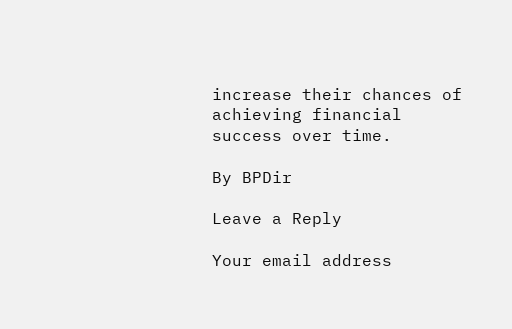increase their chances of achieving financial success over time.

By BPDir

Leave a Reply

Your email address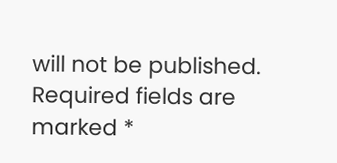will not be published. Required fields are marked *